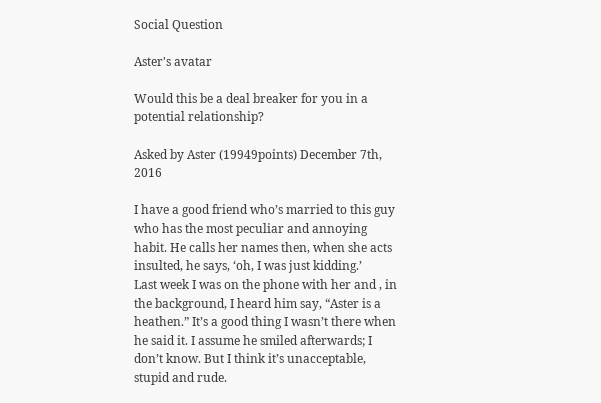Social Question

Aster's avatar

Would this be a deal breaker for you in a potential relationship?

Asked by Aster (19949points) December 7th, 2016

I have a good friend who’s married to this guy who has the most peculiar and annoying habit. He calls her names then, when she acts insulted, he says, ‘oh, I was just kidding.’
Last week I was on the phone with her and , in the background, I heard him say, “Aster is a heathen.” It’s a good thing I wasn’t there when he said it. I assume he smiled afterwards; I don’t know. But I think it’s unacceptable, stupid and rude.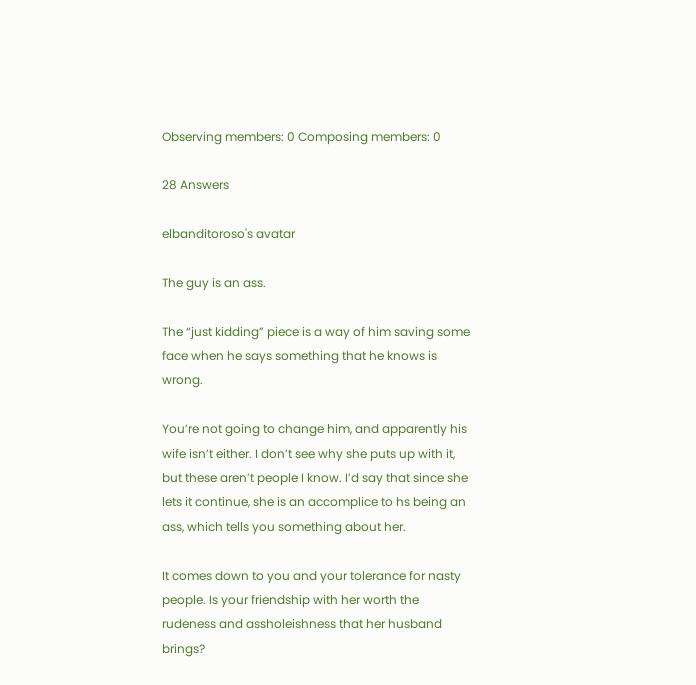Observing members: 0 Composing members: 0

28 Answers

elbanditoroso's avatar

The guy is an ass.

The “just kidding” piece is a way of him saving some face when he says something that he knows is wrong.

You’re not going to change him, and apparently his wife isn’t either. I don’t see why she puts up with it, but these aren’t people I know. I’d say that since she lets it continue, she is an accomplice to hs being an ass, which tells you something about her.

It comes down to you and your tolerance for nasty people. Is your friendship with her worth the rudeness and assholeishness that her husband brings?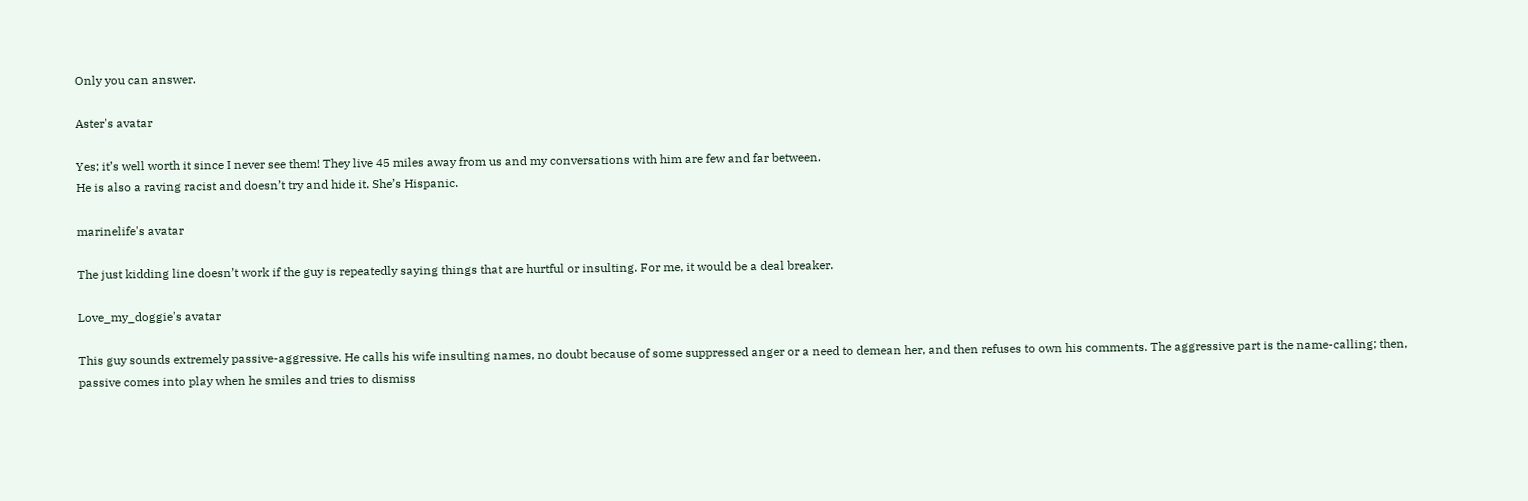Only you can answer.

Aster's avatar

Yes; it’s well worth it since I never see them! They live 45 miles away from us and my conversations with him are few and far between.
He is also a raving racist and doesn’t try and hide it. She’s Hispanic.

marinelife's avatar

The just kidding line doesn’t work if the guy is repeatedly saying things that are hurtful or insulting. For me, it would be a deal breaker.

Love_my_doggie's avatar

This guy sounds extremely passive-aggressive. He calls his wife insulting names, no doubt because of some suppressed anger or a need to demean her, and then refuses to own his comments. The aggressive part is the name-calling; then, passive comes into play when he smiles and tries to dismiss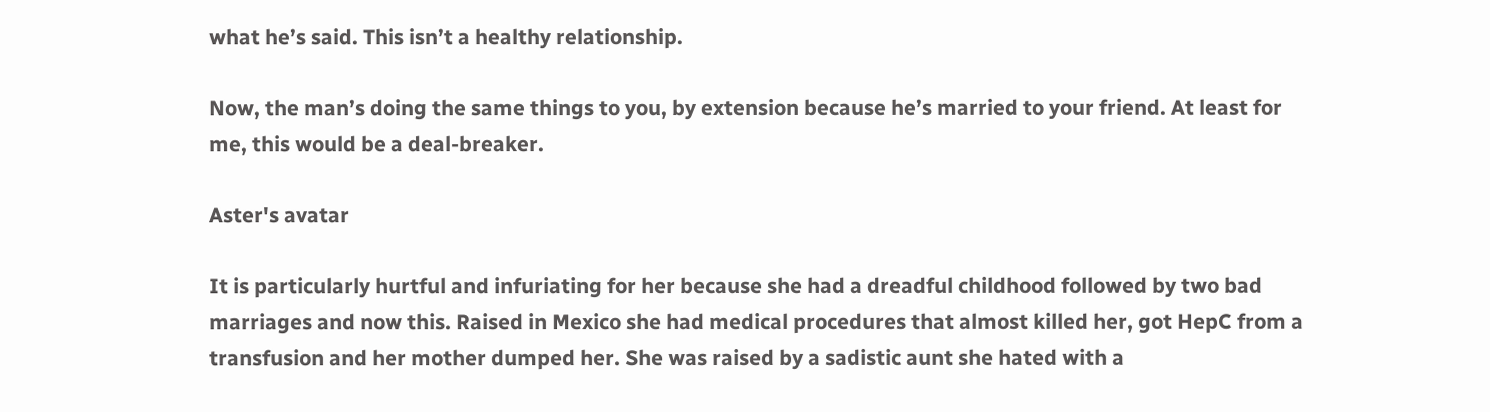what he’s said. This isn’t a healthy relationship.

Now, the man’s doing the same things to you, by extension because he’s married to your friend. At least for me, this would be a deal-breaker.

Aster's avatar

It is particularly hurtful and infuriating for her because she had a dreadful childhood followed by two bad marriages and now this. Raised in Mexico she had medical procedures that almost killed her, got HepC from a transfusion and her mother dumped her. She was raised by a sadistic aunt she hated with a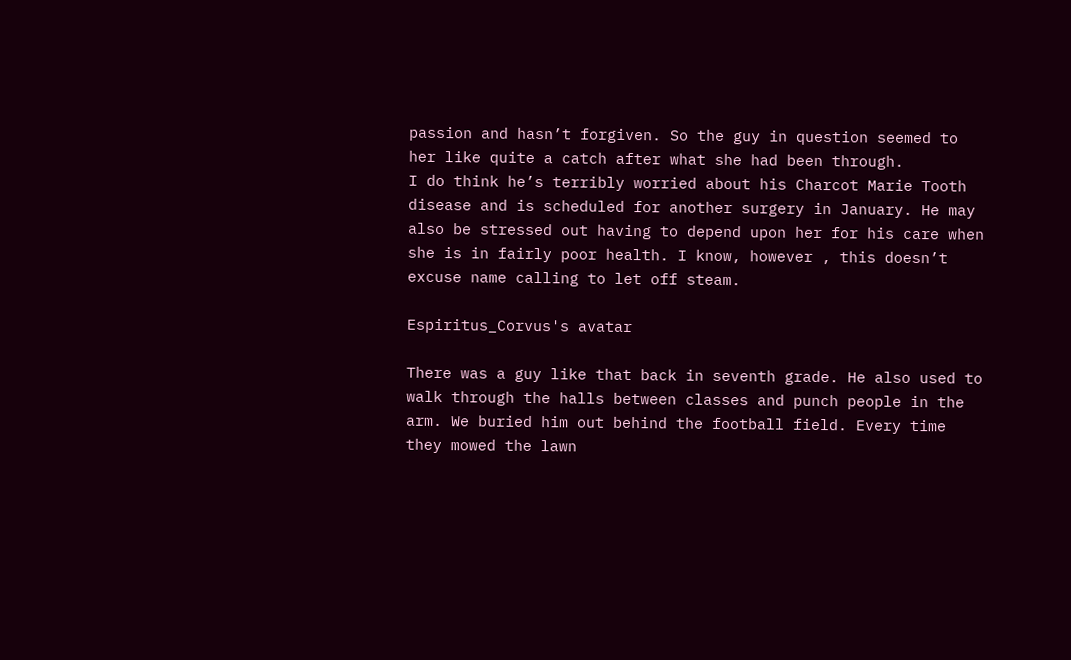passion and hasn’t forgiven. So the guy in question seemed to her like quite a catch after what she had been through.
I do think he’s terribly worried about his Charcot Marie Tooth disease and is scheduled for another surgery in January. He may also be stressed out having to depend upon her for his care when she is in fairly poor health. I know, however , this doesn’t excuse name calling to let off steam.

Espiritus_Corvus's avatar

There was a guy like that back in seventh grade. He also used to walk through the halls between classes and punch people in the arm. We buried him out behind the football field. Every time they mowed the lawn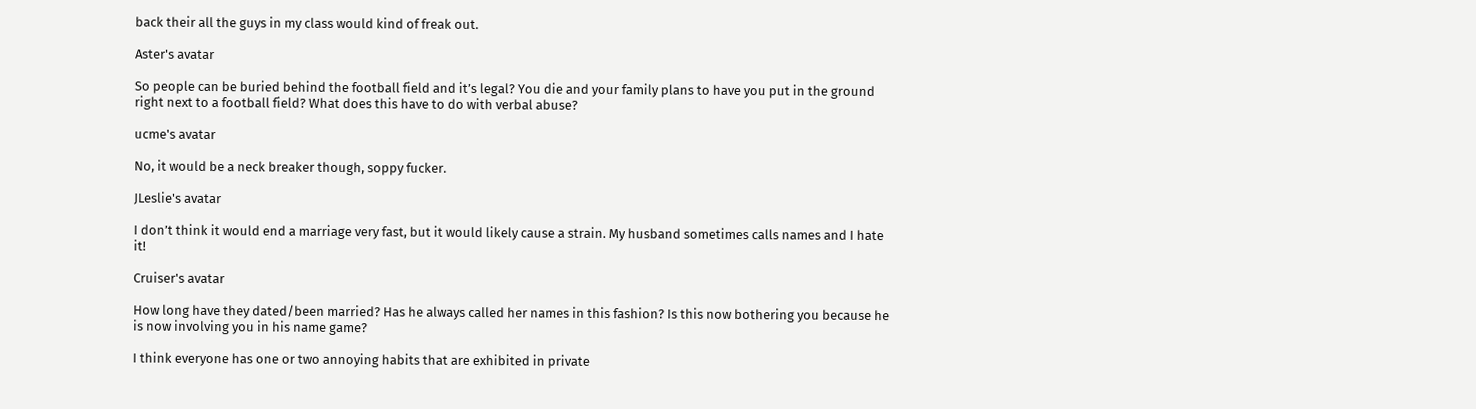back their all the guys in my class would kind of freak out.

Aster's avatar

So people can be buried behind the football field and it’s legal? You die and your family plans to have you put in the ground right next to a football field? What does this have to do with verbal abuse?

ucme's avatar

No, it would be a neck breaker though, soppy fucker.

JLeslie's avatar

I don’t think it would end a marriage very fast, but it would likely cause a strain. My husband sometimes calls names and I hate it!

Cruiser's avatar

How long have they dated/been married? Has he always called her names in this fashion? Is this now bothering you because he is now involving you in his name game?

I think everyone has one or two annoying habits that are exhibited in private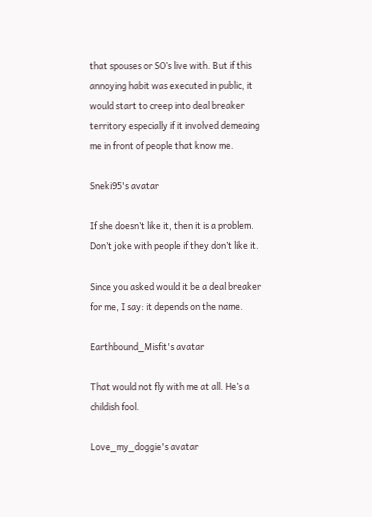that spouses or SO’s live with. But if this annoying habit was executed in public, it would start to creep into deal breaker territory especially if it involved demeaing me in front of people that know me.

Sneki95's avatar

If she doesn’t like it, then it is a problem. Don’t joke with people if they don’t like it.

Since you asked would it be a deal breaker for me, I say: it depends on the name.

Earthbound_Misfit's avatar

That would not fly with me at all. He’s a childish fool.

Love_my_doggie's avatar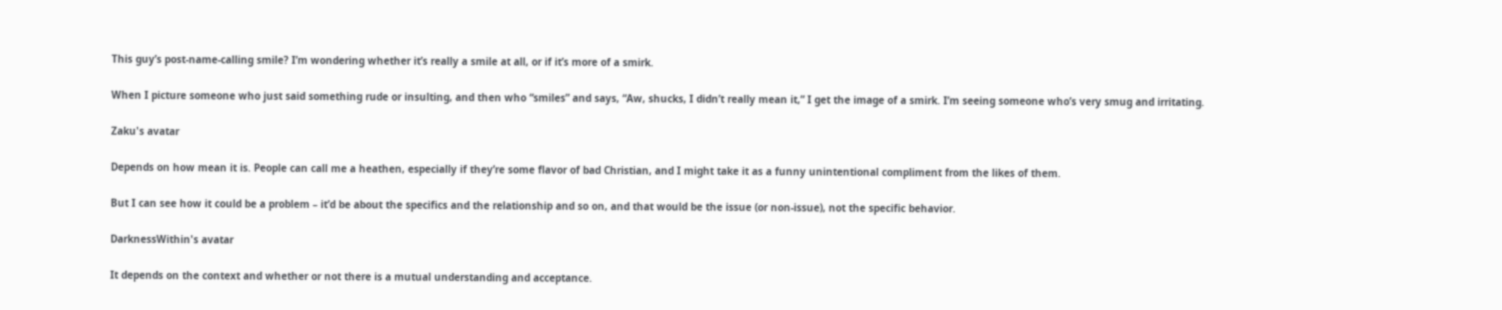This guy’s post-name-calling smile? I’m wondering whether it’s really a smile at all, or if it’s more of a smirk.

When I picture someone who just said something rude or insulting, and then who “smiles” and says, “Aw, shucks, I didn’t really mean it,” I get the image of a smirk. I’m seeing someone who’s very smug and irritating.

Zaku's avatar

Depends on how mean it is. People can call me a heathen, especially if they’re some flavor of bad Christian, and I might take it as a funny unintentional compliment from the likes of them.

But I can see how it could be a problem – it’d be about the specifics and the relationship and so on, and that would be the issue (or non-issue), not the specific behavior.

DarknessWithin's avatar

It depends on the context and whether or not there is a mutual understanding and acceptance.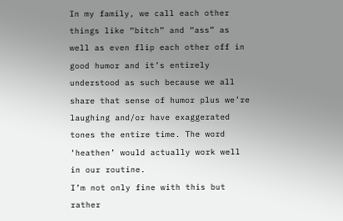In my family, we call each other things like “bitch” and “ass” as well as even flip each other off in good humor and it’s entirely understood as such because we all share that sense of humor plus we’re laughing and/or have exaggerated tones the entire time. The word ‘heathen’ would actually work well in our routine.
I’m not only fine with this but rather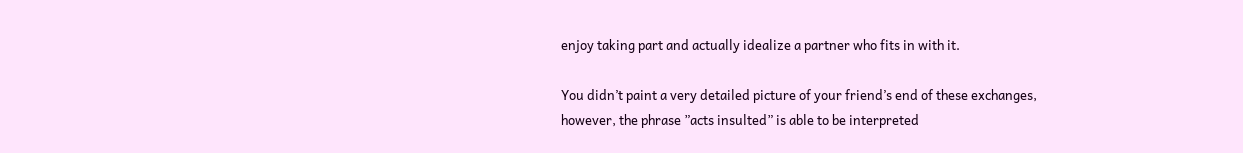enjoy taking part and actually idealize a partner who fits in with it.

You didn’t paint a very detailed picture of your friend’s end of these exchanges, however, the phrase ”acts insulted” is able to be interpreted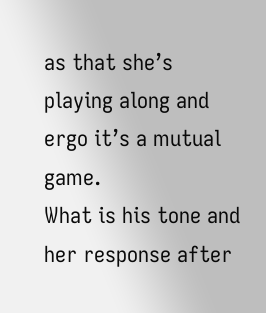as that she’s playing along and ergo it’s a mutual game.
What is his tone and her response after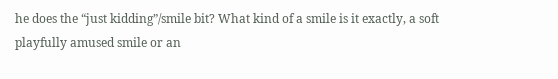he does the “just kidding”/smile bit? What kind of a smile is it exactly, a soft playfully amused smile or an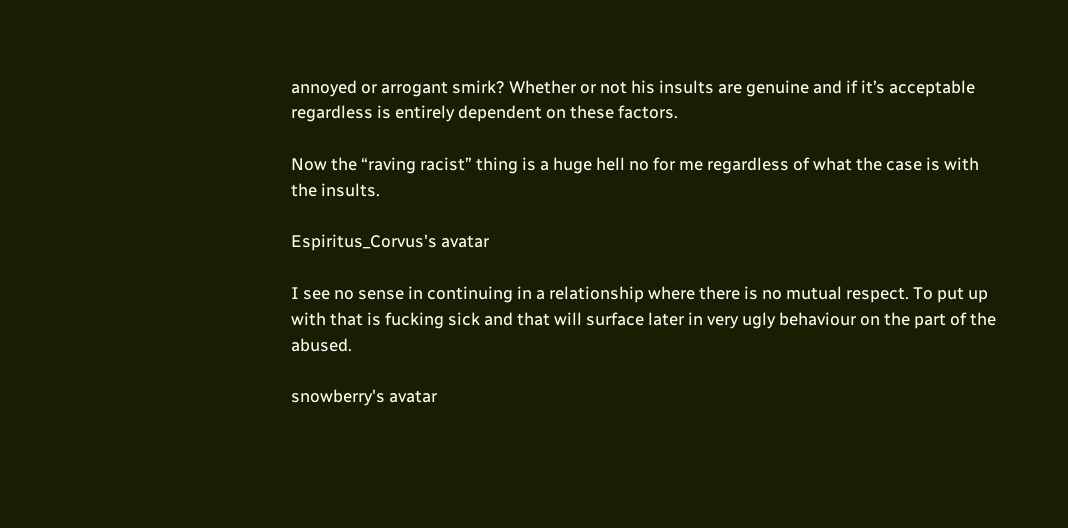annoyed or arrogant smirk? Whether or not his insults are genuine and if it’s acceptable regardless is entirely dependent on these factors.

Now the “raving racist” thing is a huge hell no for me regardless of what the case is with the insults.

Espiritus_Corvus's avatar

I see no sense in continuing in a relationship where there is no mutual respect. To put up with that is fucking sick and that will surface later in very ugly behaviour on the part of the abused.

snowberry's avatar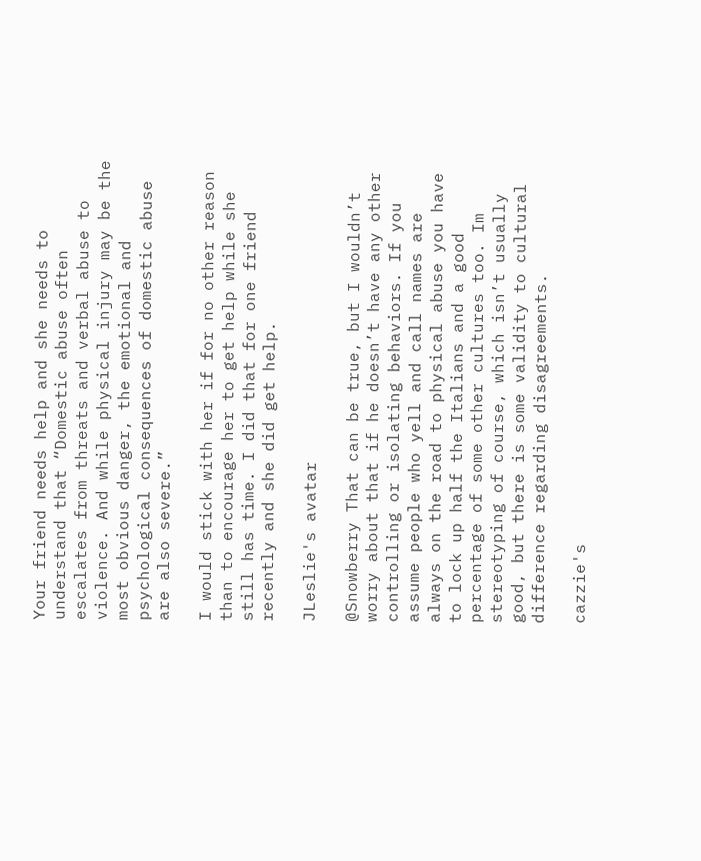Your friend needs help and she needs to understand that “Domestic abuse often escalates from threats and verbal abuse to violence. And while physical injury may be the most obvious danger, the emotional and psychological consequences of domestic abuse are also severe.”

I would stick with her if for no other reason than to encourage her to get help while she still has time. I did that for one friend recently and she did get help.

JLeslie's avatar

@Snowberry That can be true, but I wouldn’t worry about that if he doesn’t have any other controlling or isolating behaviors. If you assume people who yell and call names are always on the road to physical abuse you have to lock up half the Italians and a good percentage of some other cultures too. Im stereotyping of course, which isn’t usually good, but there is some validity to cultural difference regarding disagreements.

cazzie's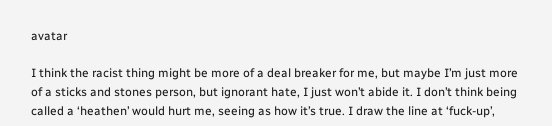avatar

I think the racist thing might be more of a deal breaker for me, but maybe I’m just more of a sticks and stones person, but ignorant hate, I just won’t abide it. I don’t think being called a ‘heathen’ would hurt me, seeing as how it’s true. I draw the line at ‘fuck-up’,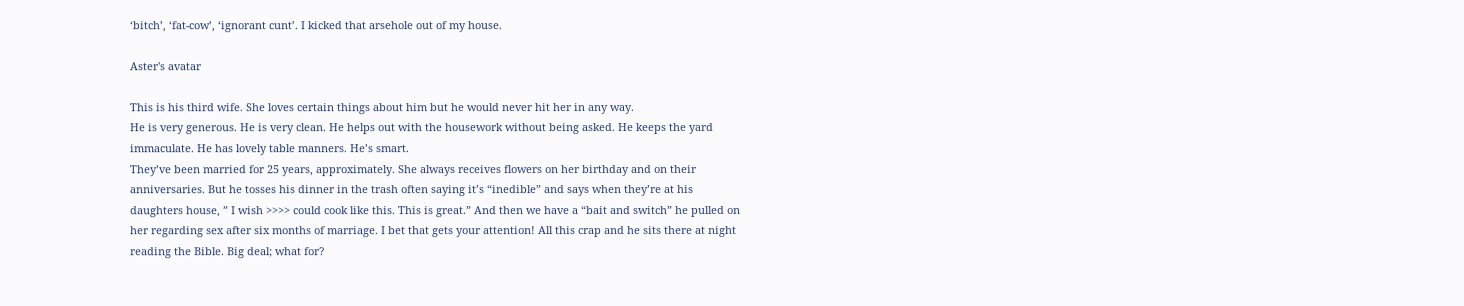‘bitch’, ‘fat-cow’, ‘ignorant cunt’. I kicked that arsehole out of my house.

Aster's avatar

This is his third wife. She loves certain things about him but he would never hit her in any way.
He is very generous. He is very clean. He helps out with the housework without being asked. He keeps the yard immaculate. He has lovely table manners. He’s smart.
They’ve been married for 25 years, approximately. She always receives flowers on her birthday and on their anniversaries. But he tosses his dinner in the trash often saying it’s “inedible” and says when they’re at his daughters house, ” I wish >>>> could cook like this. This is great.” And then we have a “bait and switch” he pulled on her regarding sex after six months of marriage. I bet that gets your attention! All this crap and he sits there at night reading the Bible. Big deal; what for?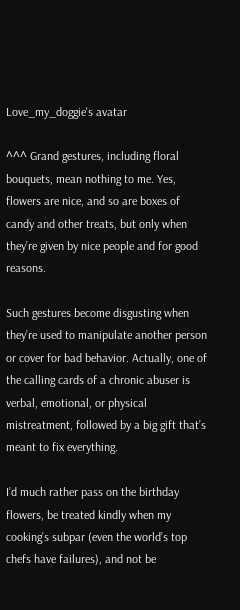Love_my_doggie's avatar

^^^ Grand gestures, including floral bouquets, mean nothing to me. Yes, flowers are nice, and so are boxes of candy and other treats, but only when they’re given by nice people and for good reasons.

Such gestures become disgusting when they’re used to manipulate another person or cover for bad behavior. Actually, one of the calling cards of a chronic abuser is verbal, emotional, or physical mistreatment, followed by a big gift that’s meant to fix everything.

I’d much rather pass on the birthday flowers, be treated kindly when my cooking’s subpar (even the world’s top chefs have failures), and not be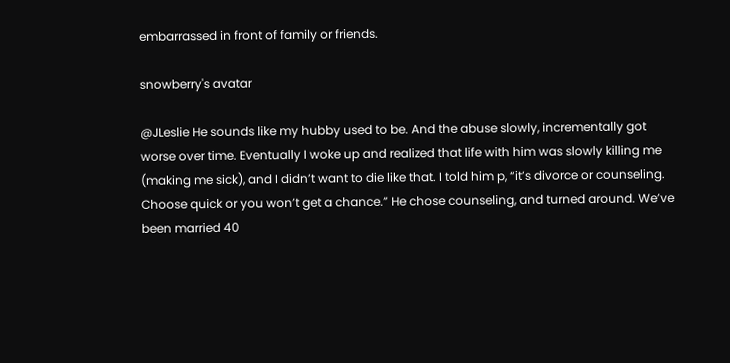embarrassed in front of family or friends.

snowberry's avatar

@JLeslie He sounds like my hubby used to be. And the abuse slowly, incrementally got worse over time. Eventually I woke up and realized that life with him was slowly killing me (making me sick), and I didn’t want to die like that. I told him p, “it’s divorce or counseling. Choose quick or you won’t get a chance.” He chose counseling, and turned around. We’ve been married 40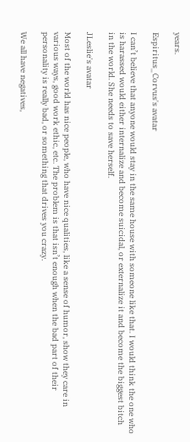years.

Espiritus_Corvus's avatar

I can’t believe that anyone would stay in the same house with someone like that. I would think the one who is harassed would either internalize and become suicidal, or externalize it and become the biggest bitch in the world. She needs to save herself.

JLeslie's avatar

Most of the world has nice people, who have nice qualities, like a sense of humor, show they care in various ways, good work ethic, etc. The problem is that isn’t enough when the bad part of their personality is really bad, or something that drives you crazy.

We all have negatives,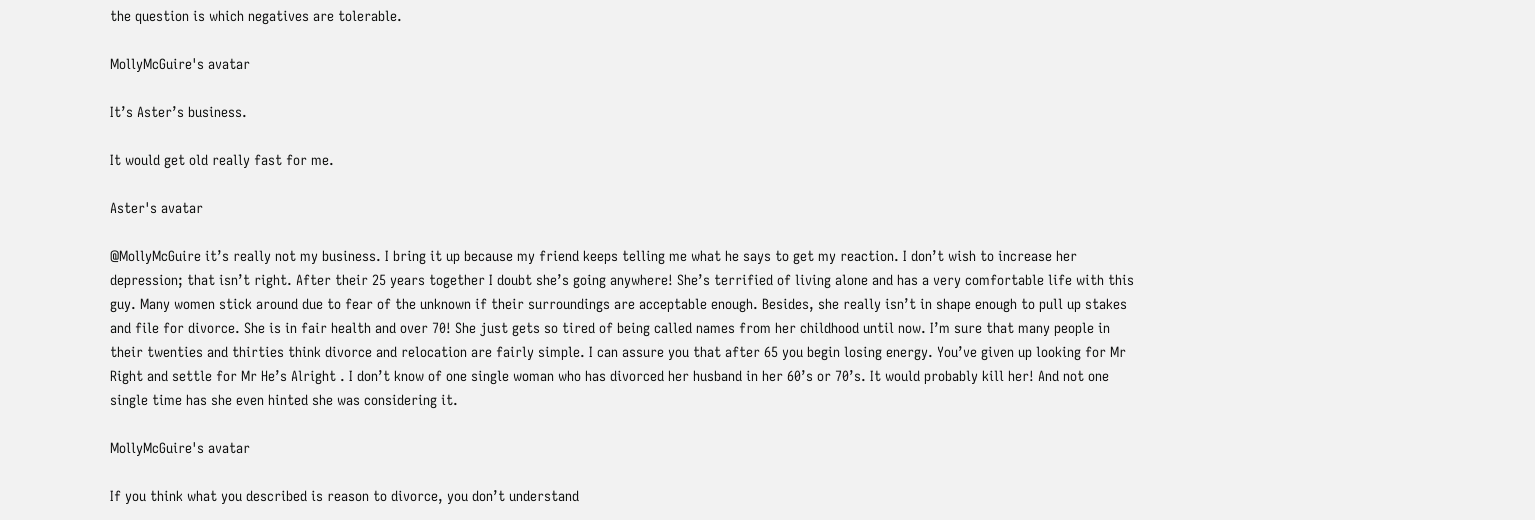the question is which negatives are tolerable.

MollyMcGuire's avatar

It’s Aster’s business.

It would get old really fast for me.

Aster's avatar

@MollyMcGuire it’s really not my business. I bring it up because my friend keeps telling me what he says to get my reaction. I don’t wish to increase her depression; that isn’t right. After their 25 years together I doubt she’s going anywhere! She’s terrified of living alone and has a very comfortable life with this guy. Many women stick around due to fear of the unknown if their surroundings are acceptable enough. Besides, she really isn’t in shape enough to pull up stakes and file for divorce. She is in fair health and over 70! She just gets so tired of being called names from her childhood until now. I’m sure that many people in their twenties and thirties think divorce and relocation are fairly simple. I can assure you that after 65 you begin losing energy. You’ve given up looking for Mr Right and settle for Mr He’s Alright . I don’t know of one single woman who has divorced her husband in her 60’s or 70’s. It would probably kill her! And not one single time has she even hinted she was considering it.

MollyMcGuire's avatar

If you think what you described is reason to divorce, you don’t understand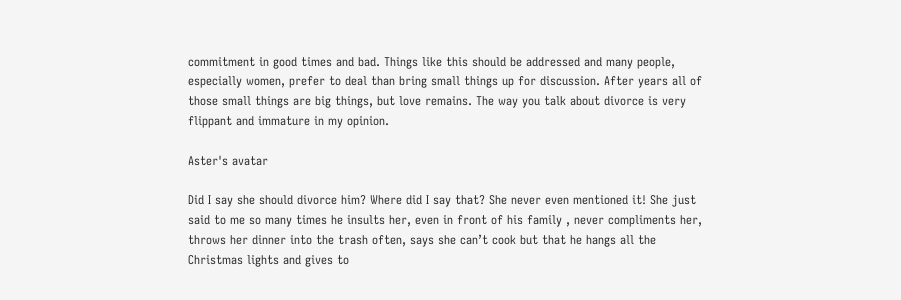commitment in good times and bad. Things like this should be addressed and many people, especially women, prefer to deal than bring small things up for discussion. After years all of those small things are big things, but love remains. The way you talk about divorce is very flippant and immature in my opinion.

Aster's avatar

Did I say she should divorce him? Where did I say that? She never even mentioned it! She just said to me so many times he insults her, even in front of his family , never compliments her, throws her dinner into the trash often, says she can’t cook but that he hangs all the Christmas lights and gives to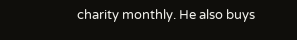charity monthly. He also buys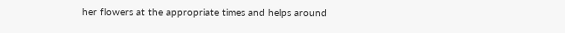her flowers at the appropriate times and helps around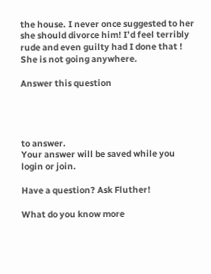the house. I never once suggested to her she should divorce him! I’d feel terribly rude and even guilty had I done that ! She is not going anywhere.

Answer this question




to answer.
Your answer will be saved while you login or join.

Have a question? Ask Fluther!

What do you know more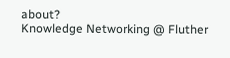about?
Knowledge Networking @ Fluther